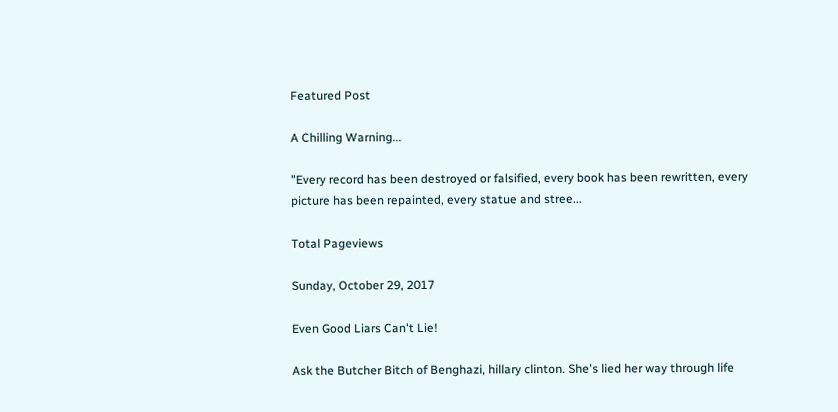Featured Post

A Chilling Warning...

"Every record has been destroyed or falsified, every book has been rewritten, every picture has been repainted, every statue and stree...

Total Pageviews

Sunday, October 29, 2017

Even Good Liars Can't Lie!

Ask the Butcher Bitch of Benghazi, hillary clinton. She's lied her way through life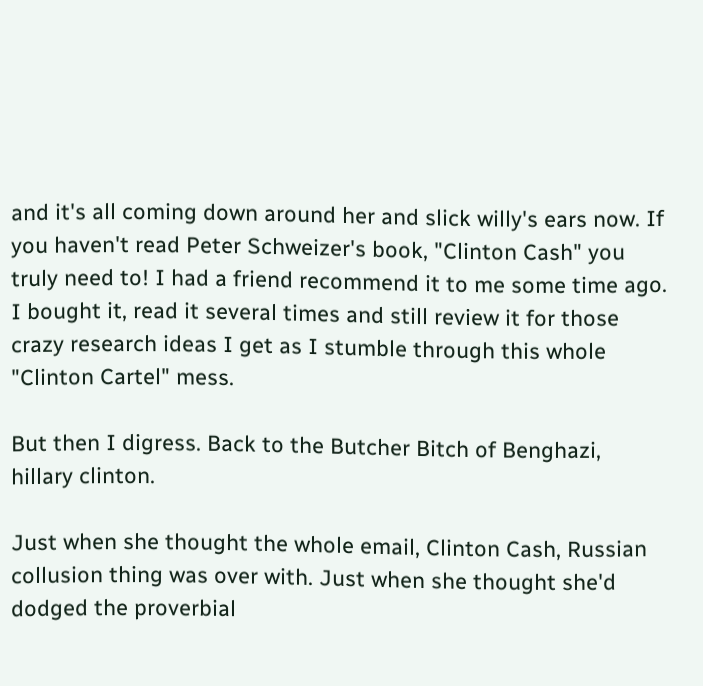and it's all coming down around her and slick willy's ears now. If you haven't read Peter Schweizer's book, "Clinton Cash" you truly need to! I had a friend recommend it to me some time ago. I bought it, read it several times and still review it for those crazy research ideas I get as I stumble through this whole "Clinton Cartel" mess.

But then I digress. Back to the Butcher Bitch of Benghazi, hillary clinton.

Just when she thought the whole email, Clinton Cash, Russian collusion thing was over with. Just when she thought she'd dodged the proverbial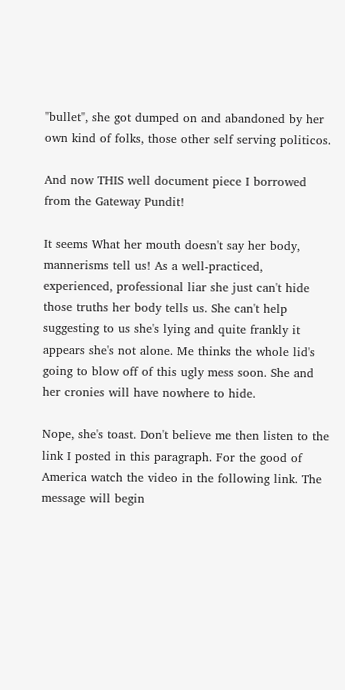"bullet", she got dumped on and abandoned by her own kind of folks, those other self serving politicos.

And now THIS well document piece I borrowed from the Gateway Pundit!

It seems What her mouth doesn't say her body, mannerisms tell us! As a well-practiced, experienced, professional liar she just can't hide those truths her body tells us. She can't help suggesting to us she's lying and quite frankly it appears she's not alone. Me thinks the whole lid's going to blow off of this ugly mess soon. She and her cronies will have nowhere to hide.

Nope, she's toast. Don't believe me then listen to the link I posted in this paragraph. For the good of America watch the video in the following link. The message will begin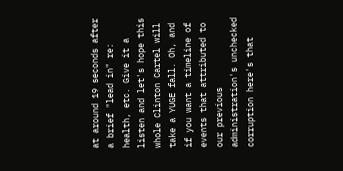at around 19 seconds after a brief "lead in" re: health, etc. Give it a listen and let's hope this whole Clinton Cartel will take a YUGE fall. Oh, and if you want a timeline of events that attributed to our previous administration's unchecked corruption here's that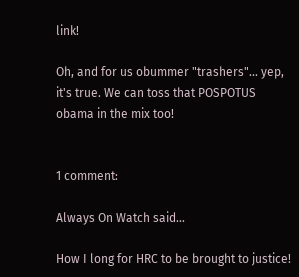link!

Oh, and for us obummer "trashers"... yep, it's true. We can toss that POSPOTUS obama in the mix too!


1 comment:

Always On Watch said...

How I long for HRC to be brought to justice!